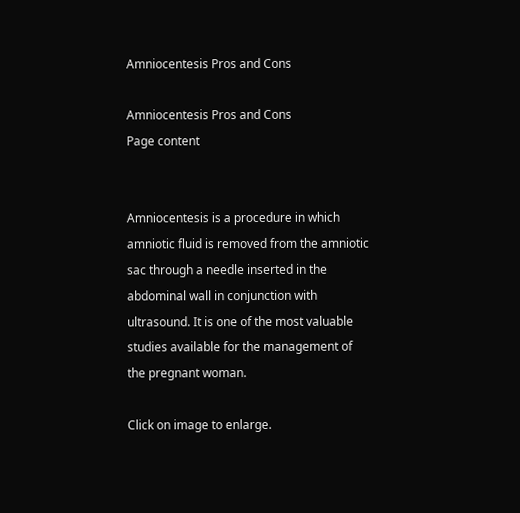Amniocentesis Pros and Cons

Amniocentesis Pros and Cons
Page content


Amniocentesis is a procedure in which amniotic fluid is removed from the amniotic sac through a needle inserted in the abdominal wall in conjunction with ultrasound. It is one of the most valuable studies available for the management of the pregnant woman.

Click on image to enlarge.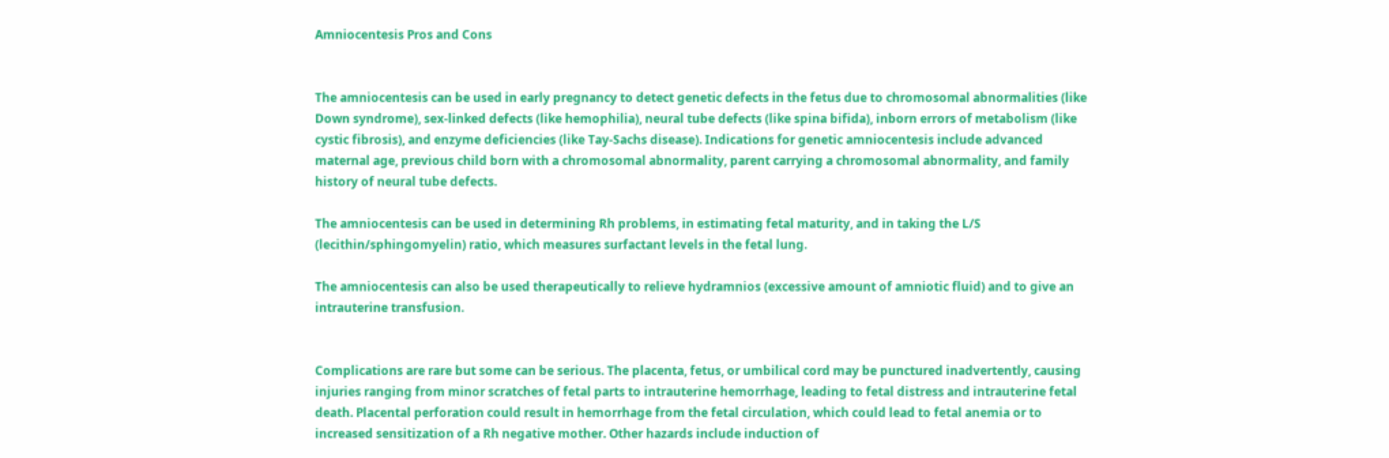Amniocentesis Pros and Cons


The amniocentesis can be used in early pregnancy to detect genetic defects in the fetus due to chromosomal abnormalities (like Down syndrome), sex-linked defects (like hemophilia), neural tube defects (like spina bifida), inborn errors of metabolism (like cystic fibrosis), and enzyme deficiencies (like Tay-Sachs disease). Indications for genetic amniocentesis include advanced maternal age, previous child born with a chromosomal abnormality, parent carrying a chromosomal abnormality, and family history of neural tube defects.

The amniocentesis can be used in determining Rh problems, in estimating fetal maturity, and in taking the L/S (lecithin/sphingomyelin) ratio, which measures surfactant levels in the fetal lung.

The amniocentesis can also be used therapeutically to relieve hydramnios (excessive amount of amniotic fluid) and to give an intrauterine transfusion.


Complications are rare but some can be serious. The placenta, fetus, or umbilical cord may be punctured inadvertently, causing injuries ranging from minor scratches of fetal parts to intrauterine hemorrhage, leading to fetal distress and intrauterine fetal death. Placental perforation could result in hemorrhage from the fetal circulation, which could lead to fetal anemia or to increased sensitization of a Rh negative mother. Other hazards include induction of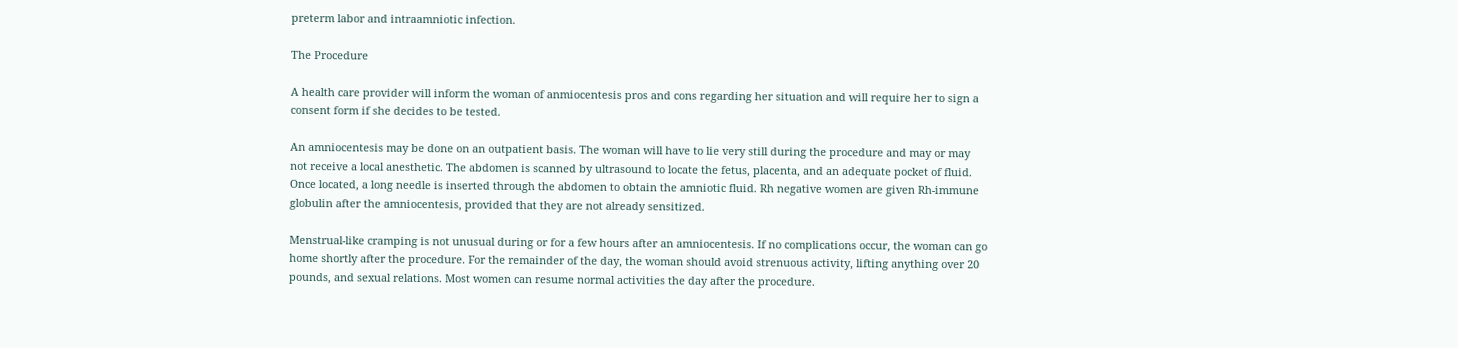preterm labor and intraamniotic infection.

The Procedure

A health care provider will inform the woman of anmiocentesis pros and cons regarding her situation and will require her to sign a consent form if she decides to be tested.

An amniocentesis may be done on an outpatient basis. The woman will have to lie very still during the procedure and may or may not receive a local anesthetic. The abdomen is scanned by ultrasound to locate the fetus, placenta, and an adequate pocket of fluid. Once located, a long needle is inserted through the abdomen to obtain the amniotic fluid. Rh negative women are given Rh-immune globulin after the amniocentesis, provided that they are not already sensitized.

Menstrual-like cramping is not unusual during or for a few hours after an amniocentesis. If no complications occur, the woman can go home shortly after the procedure. For the remainder of the day, the woman should avoid strenuous activity, lifting anything over 20 pounds, and sexual relations. Most women can resume normal activities the day after the procedure.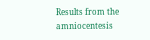Results from the amniocentesis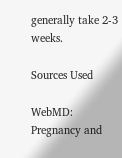generally take 2-3 weeks.

Sources Used

WebMD: Pregnancy and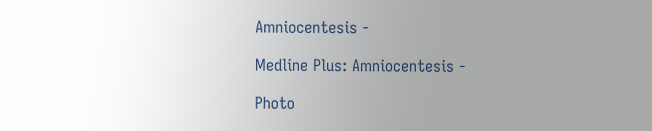Amniocentesis -

Medline Plus: Amniocentesis -

Photo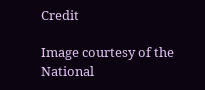Credit

Image courtesy of the National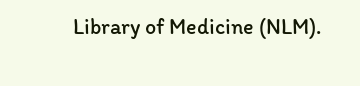Library of Medicine (NLM).